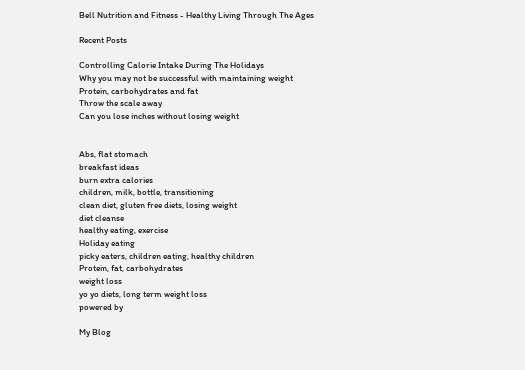Bell Nutrition and Fitness - Healthy Living Through The Ages

Recent Posts

Controlling Calorie Intake During The Holidays
Why you may not be successful with maintaining weight
Protein, carbohydrates and fat
Throw the scale away
Can you lose inches without losing weight


Abs, flat stomach
breakfast ideas
burn extra calories
children, milk, bottle, transitioning
clean diet, gluten free diets, losing weight
diet cleanse
healthy eating, exercise
Holiday eating
picky eaters, children eating, healthy children
Protein, fat, carbohydrates
weight loss
yo yo diets, long term weight loss
powered by

My Blog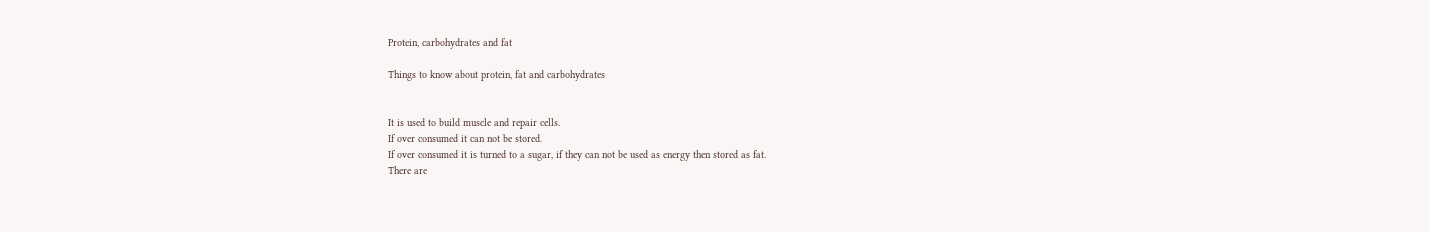Protein, carbohydrates and fat

Things to know about protein, fat and carbohydrates


It is used to build muscle and repair cells.
If over consumed it can not be stored.
If over consumed it is turned to a sugar, if they can not be used as energy then stored as fat.
There are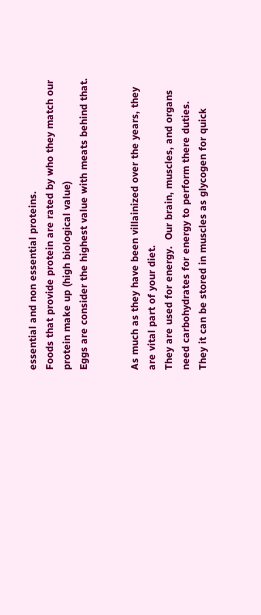essential and non essential proteins.
Foods that provide protein are rated by who they match our protein make up (high biological value)
Eggs are consider the highest value with meats behind that.


As much as they have been villainized over the years, they are vital part of your diet.
They are used for energy.  Our brain, muscles, and organs need carbohydrates for energy to perform there duties.
They it can be stored in muscles as glycogen for quick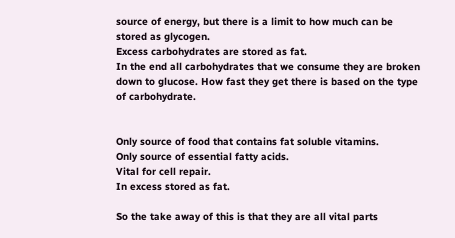source of energy, but there is a limit to how much can be stored as glycogen.
Excess carbohydrates are stored as fat.
In the end all carbohydrates that we consume they are broken down to glucose. How fast they get there is based on the type of carbohydrate.


Only source of food that contains fat soluble vitamins.
Only source of essential fatty acids.
Vital for cell repair.
In excess stored as fat.

So the take away of this is that they are all vital parts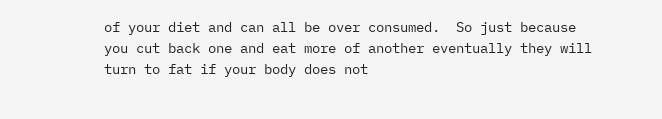of your diet and can all be over consumed.  So just because you cut back one and eat more of another eventually they will turn to fat if your body does not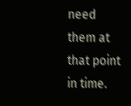need them at that point in time.